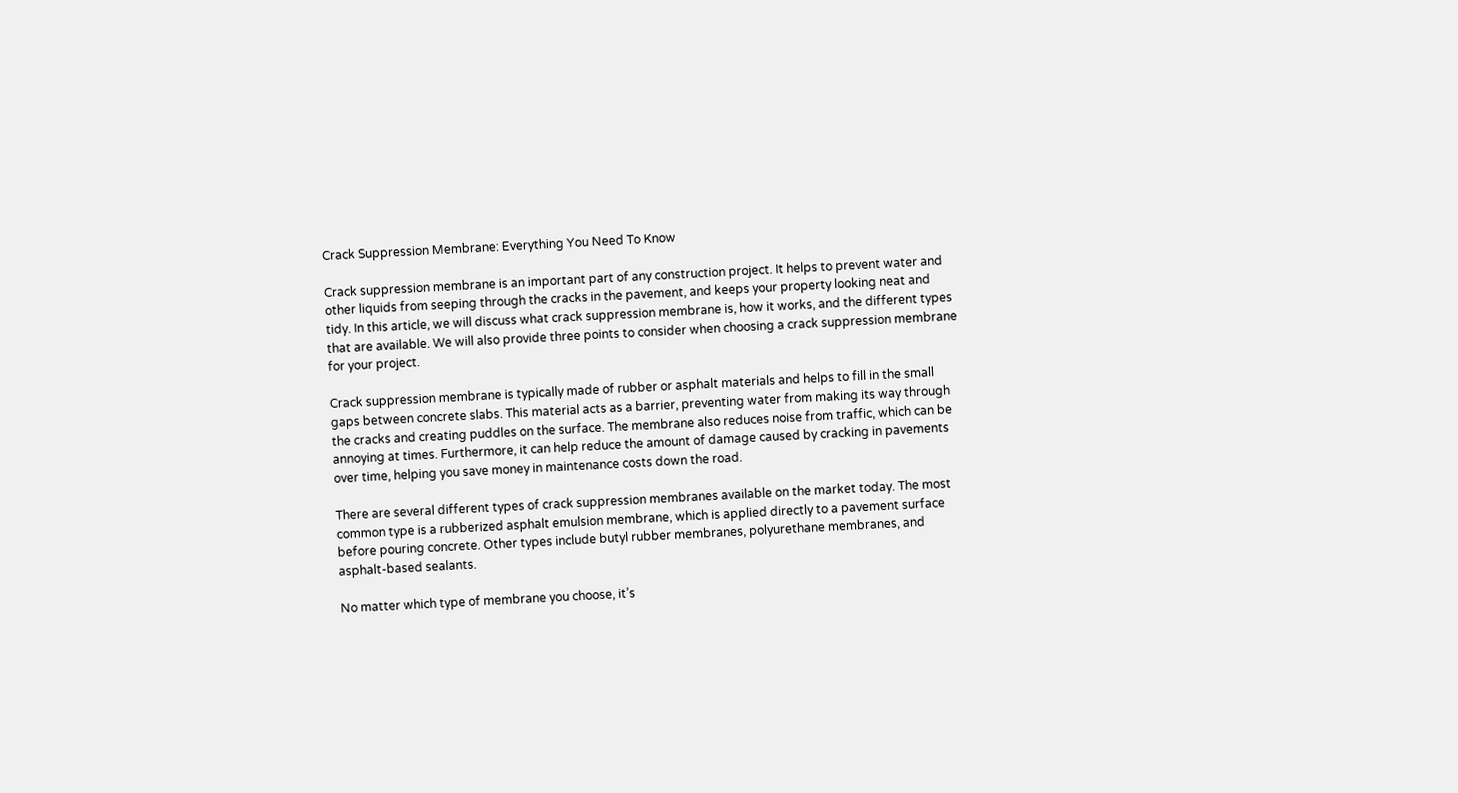Crack Suppression Membrane: Everything You Need To Know

Crack suppression membrane is an important part of any construction project. It helps to prevent water and other liquids from seeping through the cracks in the pavement, and keeps your property looking neat and tidy. In this article, we will discuss what crack suppression membrane is, how it works, and the different types that are available. We will also provide three points to consider when choosing a crack suppression membrane for your project.

Crack suppression membrane is typically made of rubber or asphalt materials and helps to fill in the small gaps between concrete slabs. This material acts as a barrier, preventing water from making its way through the cracks and creating puddles on the surface. The membrane also reduces noise from traffic, which can be annoying at times. Furthermore, it can help reduce the amount of damage caused by cracking in pavements over time, helping you save money in maintenance costs down the road.

There are several different types of crack suppression membranes available on the market today. The most common type is a rubberized asphalt emulsion membrane, which is applied directly to a pavement surface before pouring concrete. Other types include butyl rubber membranes, polyurethane membranes, and asphalt-based sealants.

No matter which type of membrane you choose, it’s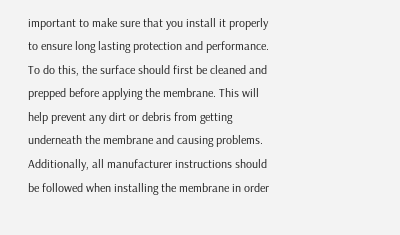important to make sure that you install it properly to ensure long lasting protection and performance. To do this, the surface should first be cleaned and prepped before applying the membrane. This will help prevent any dirt or debris from getting underneath the membrane and causing problems. Additionally, all manufacturer instructions should be followed when installing the membrane in order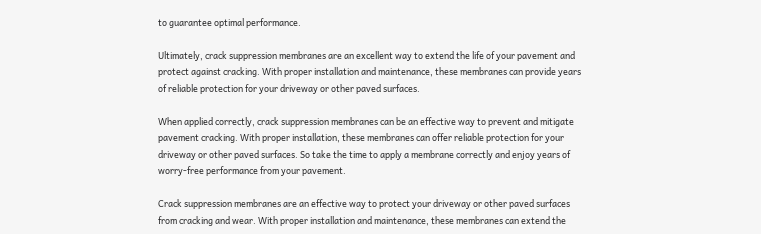to guarantee optimal performance.

Ultimately, crack suppression membranes are an excellent way to extend the life of your pavement and protect against cracking. With proper installation and maintenance, these membranes can provide years of reliable protection for your driveway or other paved surfaces.

When applied correctly, crack suppression membranes can be an effective way to prevent and mitigate pavement cracking. With proper installation, these membranes can offer reliable protection for your driveway or other paved surfaces. So take the time to apply a membrane correctly and enjoy years of worry-free performance from your pavement.

Crack suppression membranes are an effective way to protect your driveway or other paved surfaces from cracking and wear. With proper installation and maintenance, these membranes can extend the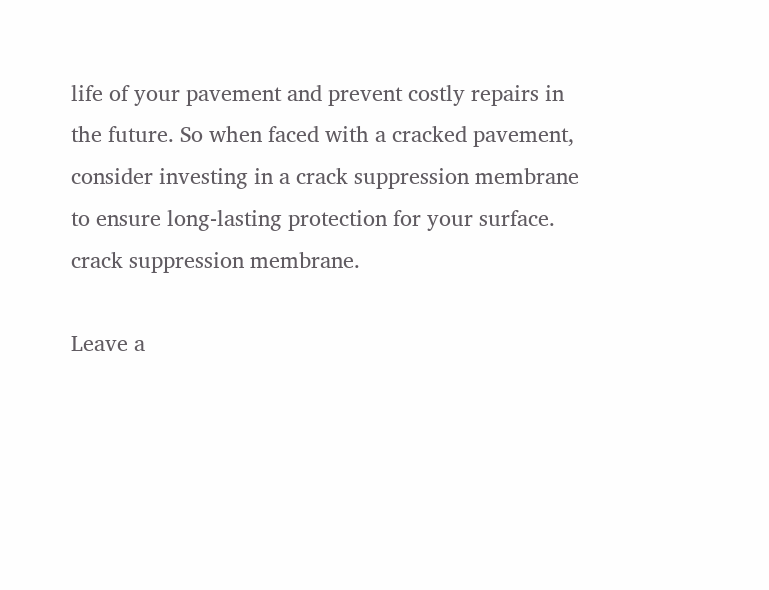life of your pavement and prevent costly repairs in the future. So when faced with a cracked pavement, consider investing in a crack suppression membrane to ensure long-lasting protection for your surface. crack suppression membrane.

Leave a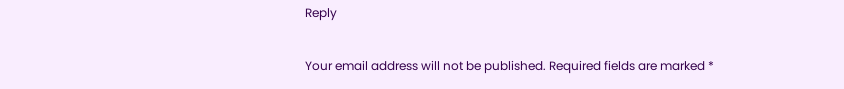Reply

Your email address will not be published. Required fields are marked *